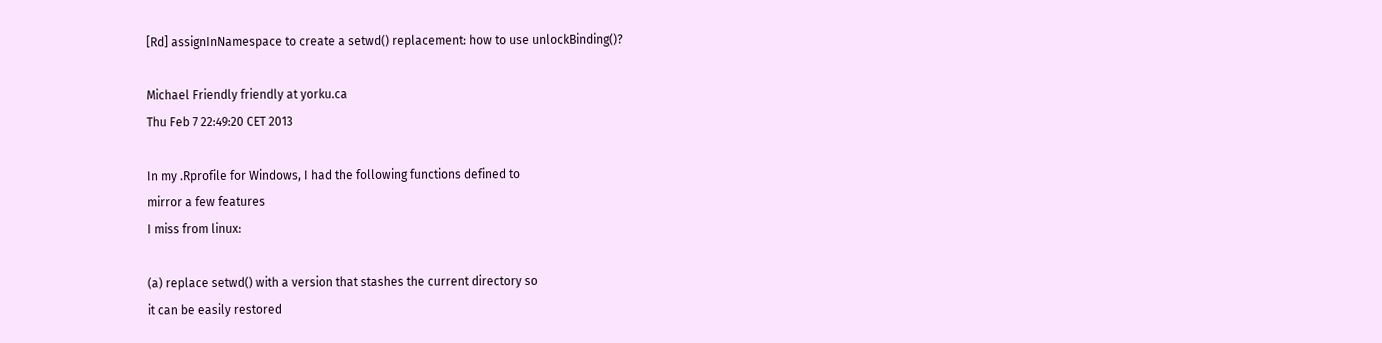[Rd] assignInNamespace to create a setwd() replacement: how to use unlockBinding()?

Michael Friendly friendly at yorku.ca
Thu Feb 7 22:49:20 CET 2013

In my .Rprofile for Windows, I had the following functions defined to
mirror a few features
I miss from linux:

(a) replace setwd() with a version that stashes the current directory so
it can be easily restored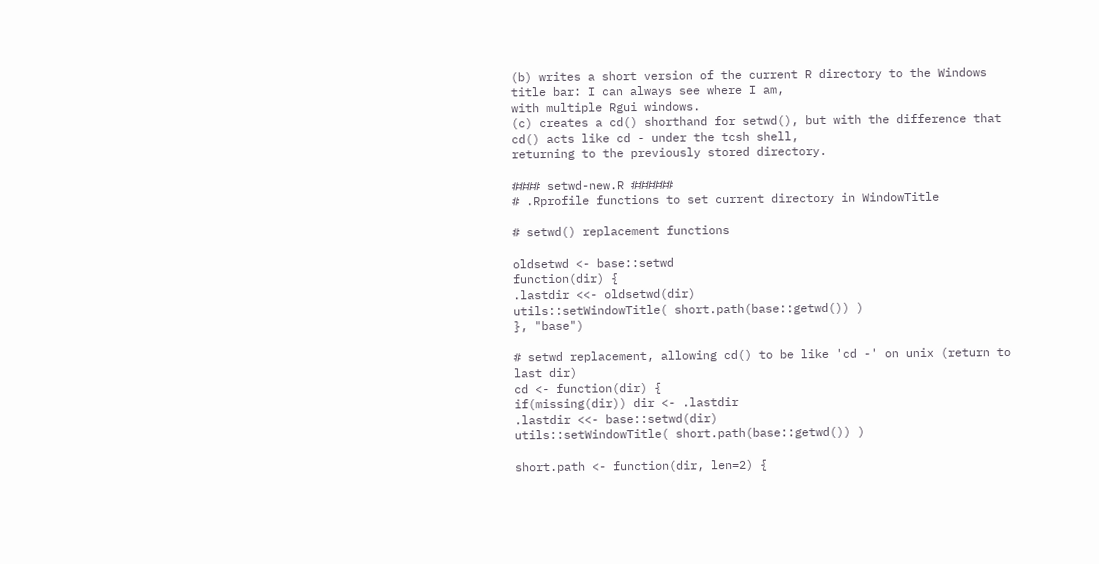(b) writes a short version of the current R directory to the Windows
title bar: I can always see where I am,
with multiple Rgui windows.
(c) creates a cd() shorthand for setwd(), but with the difference that
cd() acts like cd - under the tcsh shell,
returning to the previously stored directory.

#### setwd-new.R ######
# .Rprofile functions to set current directory in WindowTitle

# setwd() replacement functions

oldsetwd <- base::setwd
function(dir) {
.lastdir <<- oldsetwd(dir)
utils::setWindowTitle( short.path(base::getwd()) )
}, "base")

# setwd replacement, allowing cd() to be like 'cd -' on unix (return to
last dir)
cd <- function(dir) {
if(missing(dir)) dir <- .lastdir
.lastdir <<- base::setwd(dir)
utils::setWindowTitle( short.path(base::getwd()) )

short.path <- function(dir, len=2) {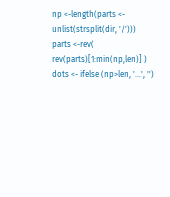np <-length(parts <- unlist(strsplit(dir, '/')))
parts <-rev( rev(parts)[1:min(np,len)] )
dots <- ifelse (np>len, '...', '')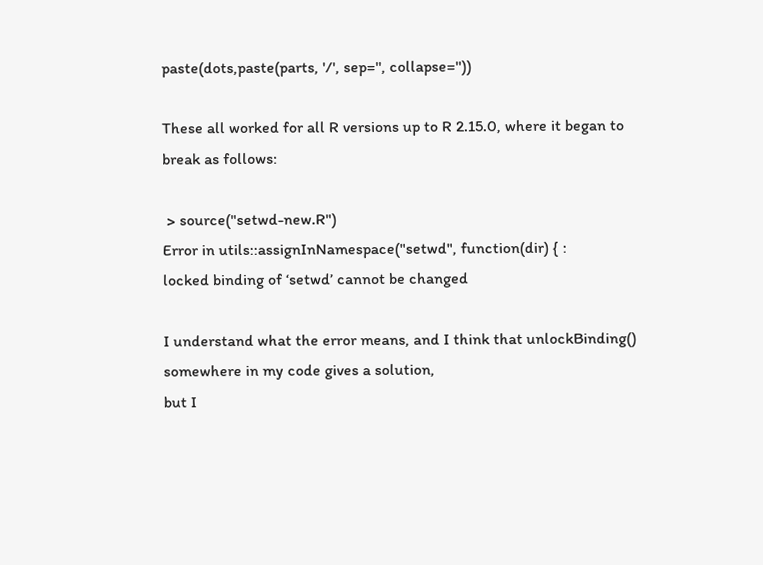paste(dots,paste(parts, '/', sep='', collapse=''))

These all worked for all R versions up to R 2.15.0, where it began to
break as follows:

 > source("setwd-new.R")
Error in utils::assignInNamespace("setwd", function(dir) { :
locked binding of ‘setwd’ cannot be changed

I understand what the error means, and I think that unlockBinding()
somewhere in my code gives a solution,
but I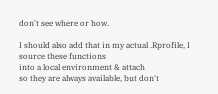don't see where or how.

I should also add that in my actual .Rprofile, I source these functions
into a local environment & attach
so they are always available, but don't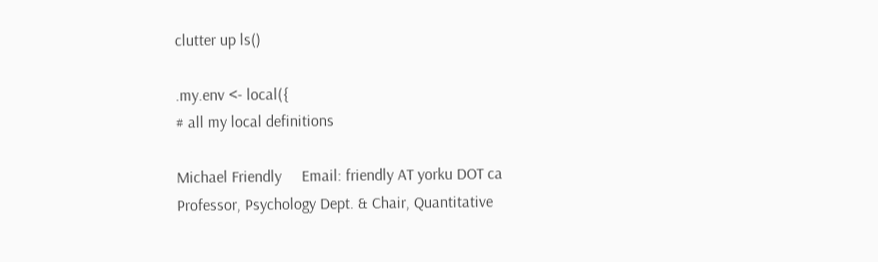clutter up ls()

.my.env <- local({
# all my local definitions

Michael Friendly     Email: friendly AT yorku DOT ca
Professor, Psychology Dept. & Chair, Quantitative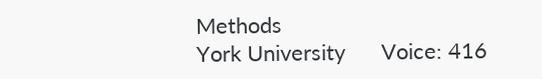Methods
York University      Voice: 416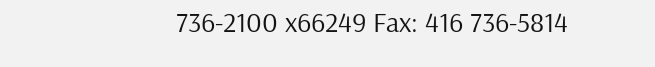736-2100 x66249 Fax: 416 736-5814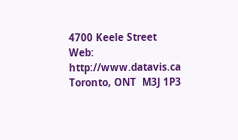4700 Keele Street    Web:   http://www.datavis.ca
Toronto, ONT  M3J 1P3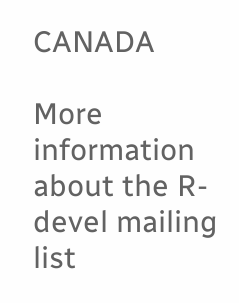CANADA

More information about the R-devel mailing list